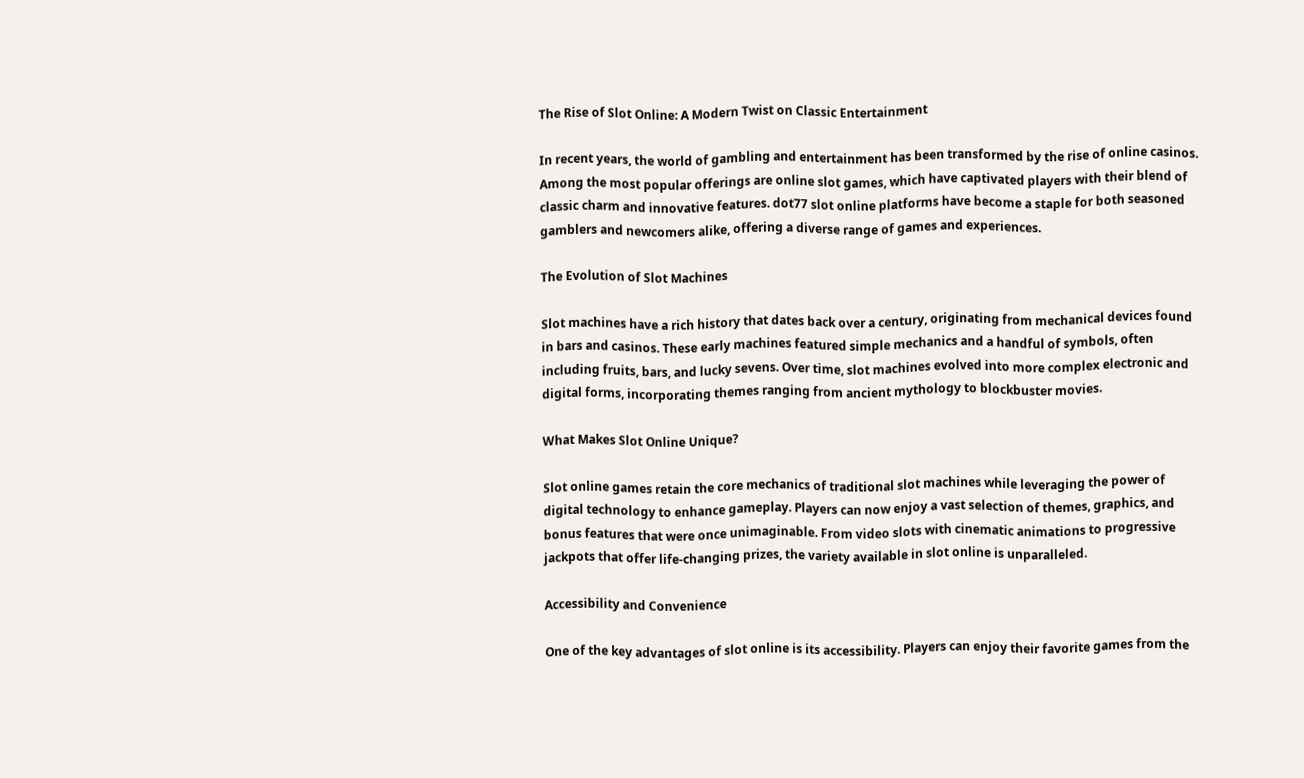The Rise of Slot Online: A Modern Twist on Classic Entertainment

In recent years, the world of gambling and entertainment has been transformed by the rise of online casinos. Among the most popular offerings are online slot games, which have captivated players with their blend of classic charm and innovative features. dot77 slot online platforms have become a staple for both seasoned gamblers and newcomers alike, offering a diverse range of games and experiences.

The Evolution of Slot Machines

Slot machines have a rich history that dates back over a century, originating from mechanical devices found in bars and casinos. These early machines featured simple mechanics and a handful of symbols, often including fruits, bars, and lucky sevens. Over time, slot machines evolved into more complex electronic and digital forms, incorporating themes ranging from ancient mythology to blockbuster movies.

What Makes Slot Online Unique?

Slot online games retain the core mechanics of traditional slot machines while leveraging the power of digital technology to enhance gameplay. Players can now enjoy a vast selection of themes, graphics, and bonus features that were once unimaginable. From video slots with cinematic animations to progressive jackpots that offer life-changing prizes, the variety available in slot online is unparalleled.

Accessibility and Convenience

One of the key advantages of slot online is its accessibility. Players can enjoy their favorite games from the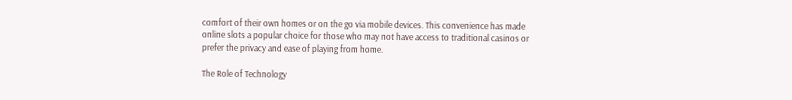comfort of their own homes or on the go via mobile devices. This convenience has made online slots a popular choice for those who may not have access to traditional casinos or prefer the privacy and ease of playing from home.

The Role of Technology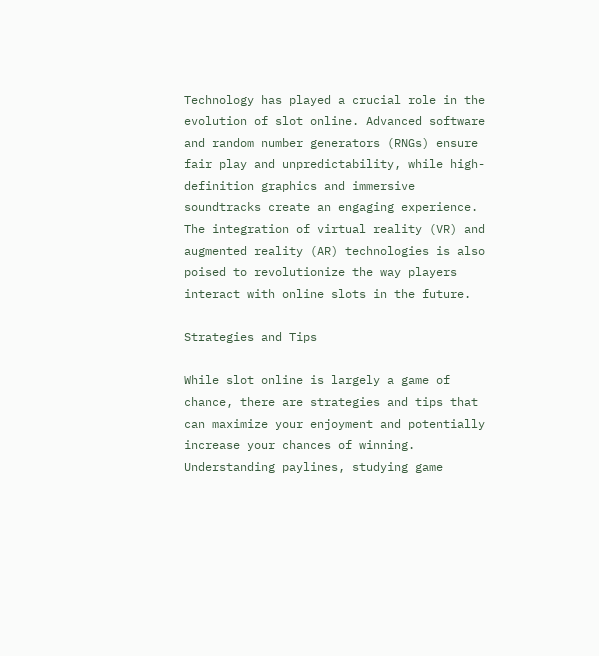Technology has played a crucial role in the evolution of slot online. Advanced software and random number generators (RNGs) ensure fair play and unpredictability, while high-definition graphics and immersive soundtracks create an engaging experience. The integration of virtual reality (VR) and augmented reality (AR) technologies is also poised to revolutionize the way players interact with online slots in the future.

Strategies and Tips

While slot online is largely a game of chance, there are strategies and tips that can maximize your enjoyment and potentially increase your chances of winning. Understanding paylines, studying game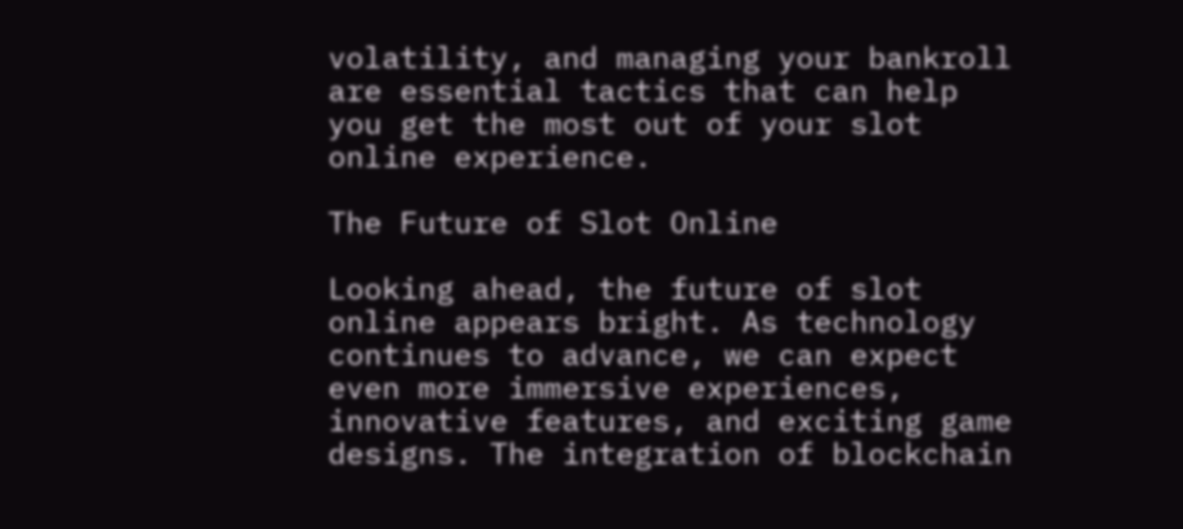volatility, and managing your bankroll are essential tactics that can help you get the most out of your slot online experience.

The Future of Slot Online

Looking ahead, the future of slot online appears bright. As technology continues to advance, we can expect even more immersive experiences, innovative features, and exciting game designs. The integration of blockchain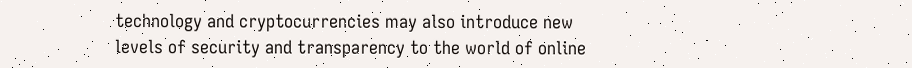technology and cryptocurrencies may also introduce new levels of security and transparency to the world of online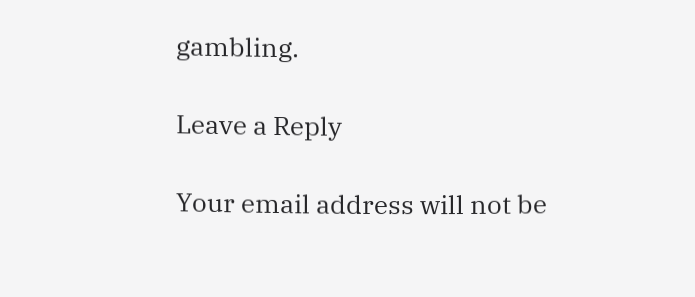gambling.

Leave a Reply

Your email address will not be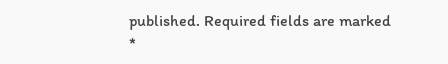published. Required fields are marked *